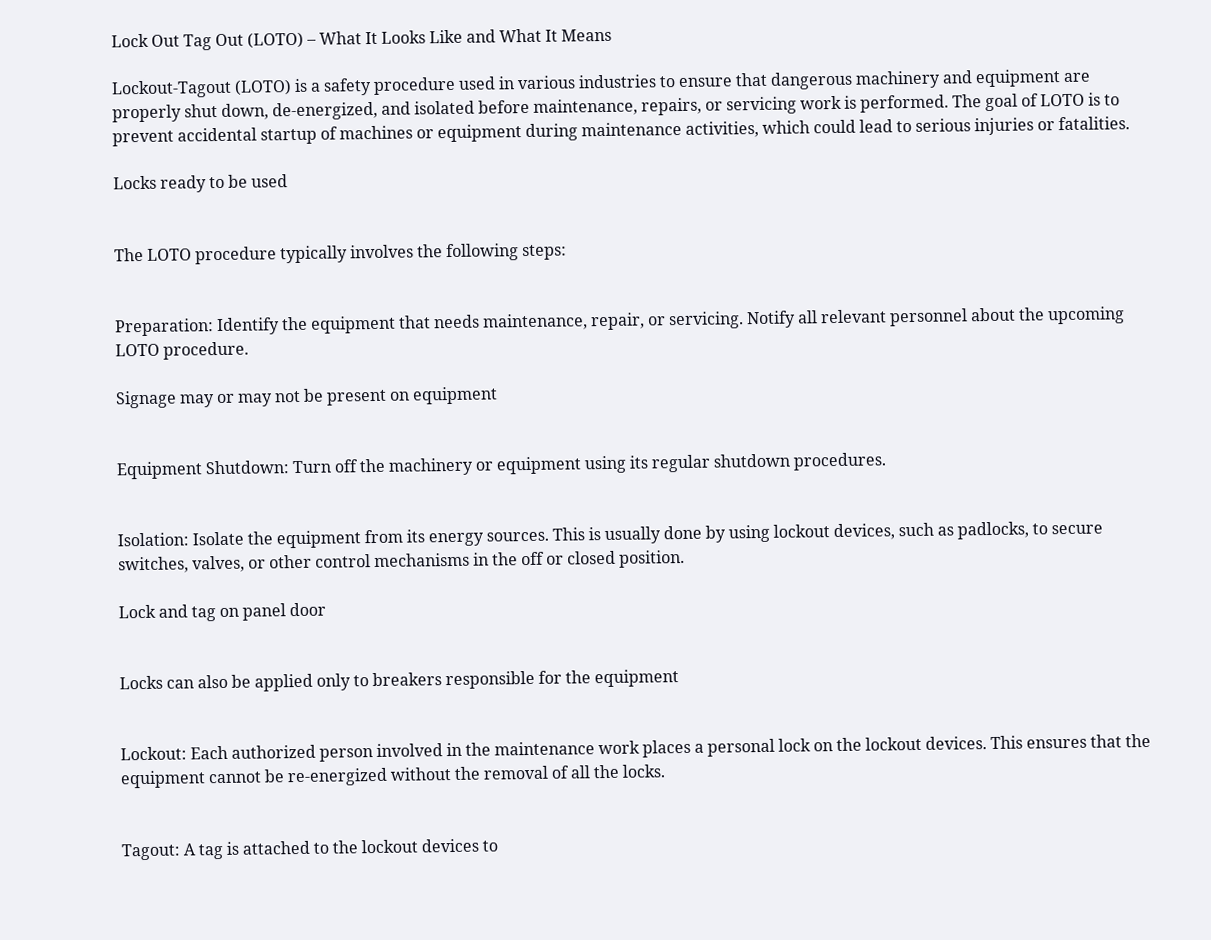Lock Out Tag Out (LOTO) – What It Looks Like and What It Means

Lockout-Tagout (LOTO) is a safety procedure used in various industries to ensure that dangerous machinery and equipment are properly shut down, de-energized, and isolated before maintenance, repairs, or servicing work is performed. The goal of LOTO is to prevent accidental startup of machines or equipment during maintenance activities, which could lead to serious injuries or fatalities.

Locks ready to be used


The LOTO procedure typically involves the following steps:


Preparation: Identify the equipment that needs maintenance, repair, or servicing. Notify all relevant personnel about the upcoming LOTO procedure.

Signage may or may not be present on equipment


Equipment Shutdown: Turn off the machinery or equipment using its regular shutdown procedures.


Isolation: Isolate the equipment from its energy sources. This is usually done by using lockout devices, such as padlocks, to secure switches, valves, or other control mechanisms in the off or closed position.

Lock and tag on panel door


Locks can also be applied only to breakers responsible for the equipment


Lockout: Each authorized person involved in the maintenance work places a personal lock on the lockout devices. This ensures that the equipment cannot be re-energized without the removal of all the locks.


Tagout: A tag is attached to the lockout devices to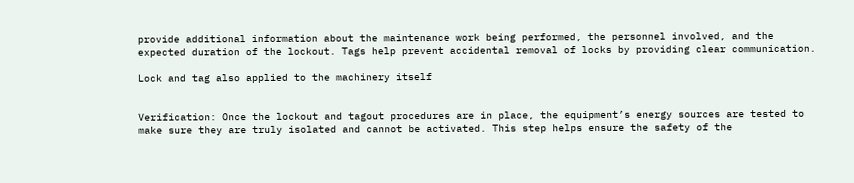provide additional information about the maintenance work being performed, the personnel involved, and the expected duration of the lockout. Tags help prevent accidental removal of locks by providing clear communication.

Lock and tag also applied to the machinery itself


Verification: Once the lockout and tagout procedures are in place, the equipment’s energy sources are tested to make sure they are truly isolated and cannot be activated. This step helps ensure the safety of the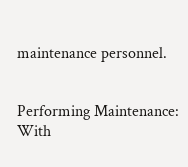maintenance personnel.


Performing Maintenance: With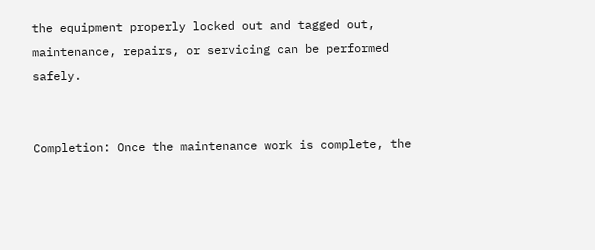the equipment properly locked out and tagged out, maintenance, repairs, or servicing can be performed safely.


Completion: Once the maintenance work is complete, the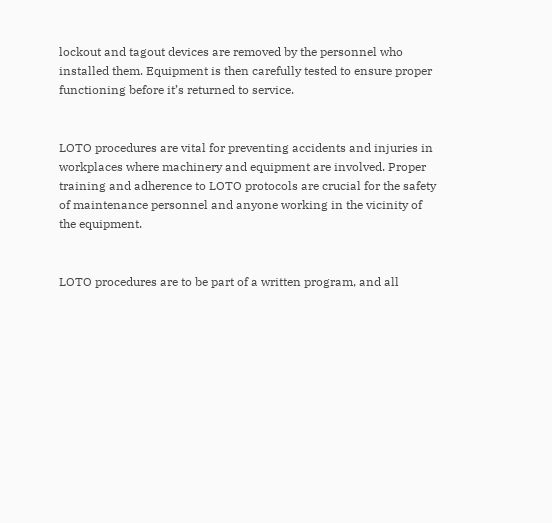lockout and tagout devices are removed by the personnel who installed them. Equipment is then carefully tested to ensure proper functioning before it’s returned to service.


LOTO procedures are vital for preventing accidents and injuries in workplaces where machinery and equipment are involved. Proper training and adherence to LOTO protocols are crucial for the safety of maintenance personnel and anyone working in the vicinity of the equipment.


LOTO procedures are to be part of a written program, and all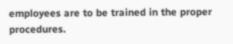employees are to be trained in the proper procedures.